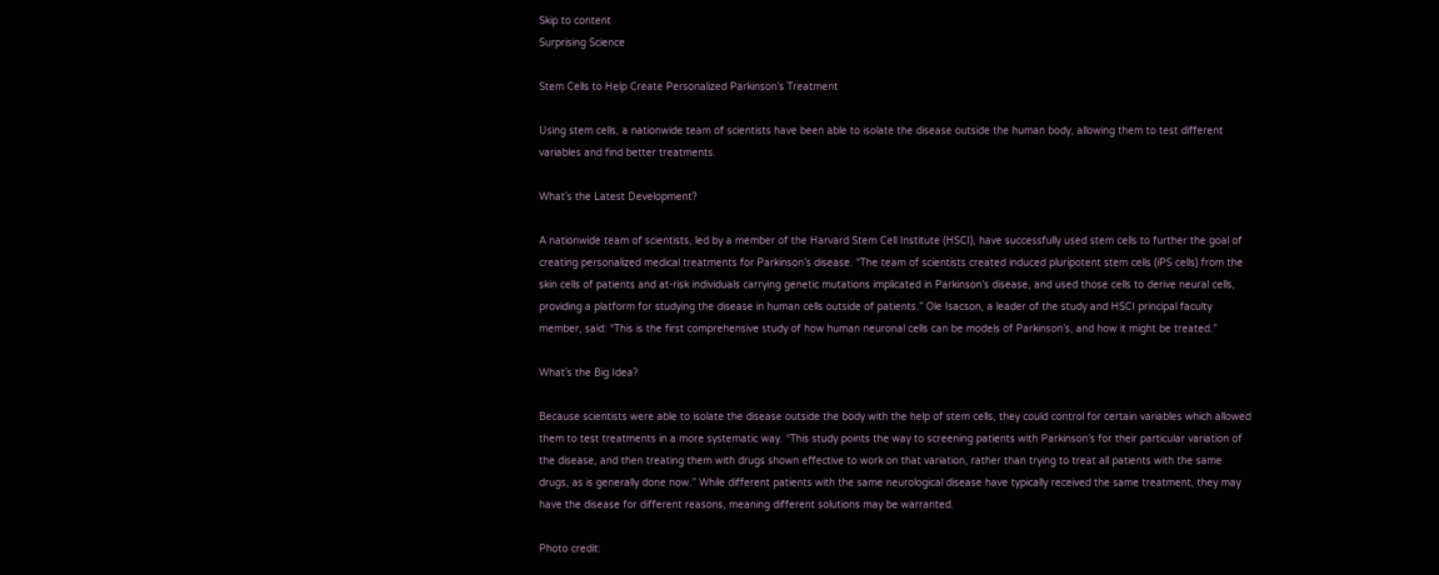Skip to content
Surprising Science

Stem Cells to Help Create Personalized Parkinson’s Treatment

Using stem cells, a nationwide team of scientists have been able to isolate the disease outside the human body, allowing them to test different variables and find better treatments.

What’s the Latest Development?

A nationwide team of scientists, led by a member of the Harvard Stem Cell Institute (HSCI), have successfully used stem cells to further the goal of creating personalized medical treatments for Parkinson’s disease. “The team of scientists created induced pluripotent stem cells (iPS cells) from the skin cells of patients and at-risk individuals carrying genetic mutations implicated in Parkinson’s disease, and used those cells to derive neural cells, providing a platform for studying the disease in human cells outside of patients.” Ole Isacson, a leader of the study and HSCI principal faculty member, said: “This is the first comprehensive study of how human neuronal cells can be models of Parkinson’s, and how it might be treated.”

What’s the Big Idea?

Because scientists were able to isolate the disease outside the body with the help of stem cells, they could control for certain variables which allowed them to test treatments in a more systematic way. “This study points the way to screening patients with Parkinson’s for their particular variation of the disease, and then treating them with drugs shown effective to work on that variation, rather than trying to treat all patients with the same drugs, as is generally done now.” While different patients with the same neurological disease have typically received the same treatment, they may have the disease for different reasons, meaning different solutions may be warranted.

Photo credit: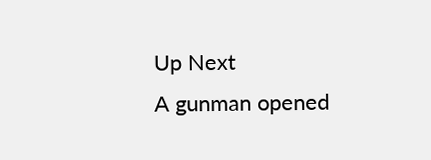Up Next
A gunman opened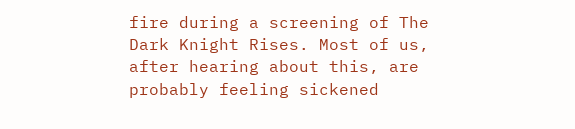fire during a screening of The Dark Knight Rises. Most of us, after hearing about this, are probably feeling sickened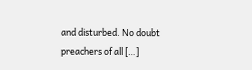and disturbed. No doubt preachers of all […]